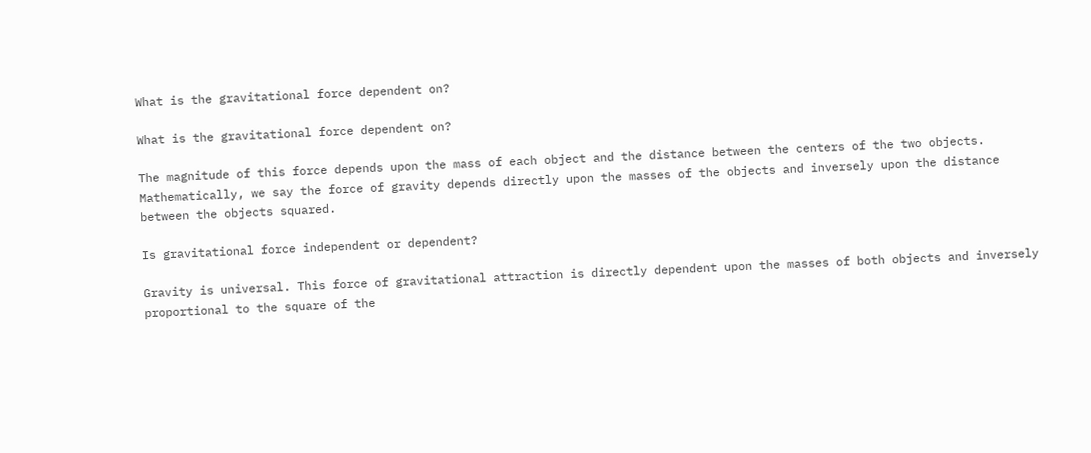What is the gravitational force dependent on?

What is the gravitational force dependent on?

The magnitude of this force depends upon the mass of each object and the distance between the centers of the two objects. Mathematically, we say the force of gravity depends directly upon the masses of the objects and inversely upon the distance between the objects squared.

Is gravitational force independent or dependent?

Gravity is universal. This force of gravitational attraction is directly dependent upon the masses of both objects and inversely proportional to the square of the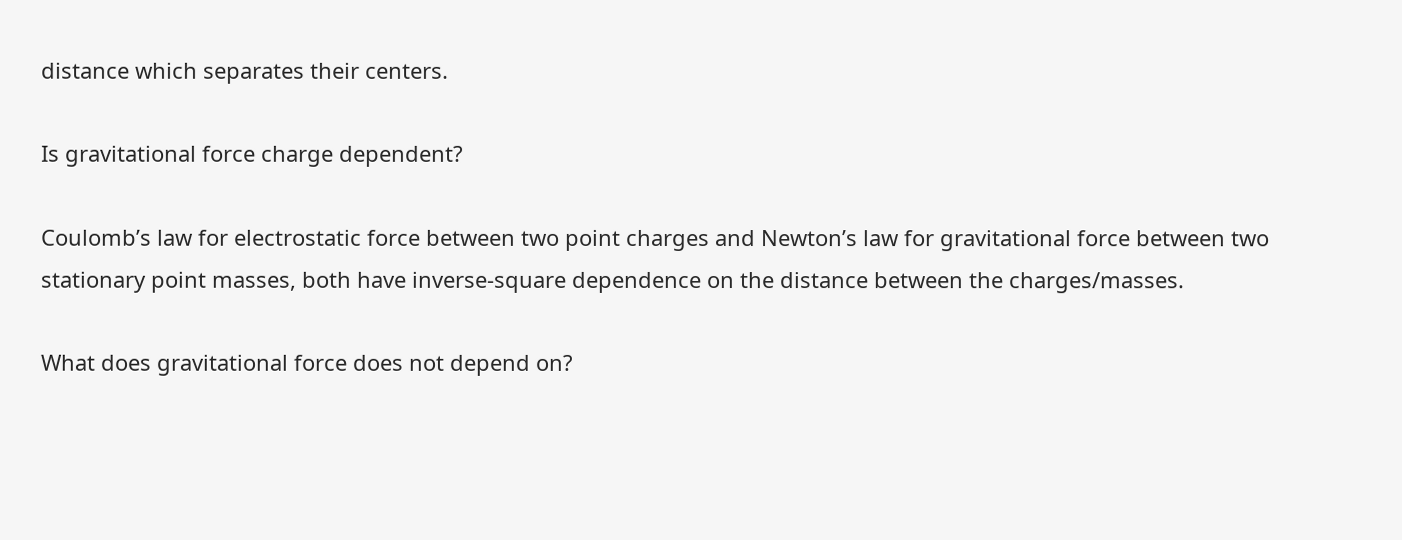distance which separates their centers.

Is gravitational force charge dependent?

Coulomb’s law for electrostatic force between two point charges and Newton’s law for gravitational force between two stationary point masses, both have inverse-square dependence on the distance between the charges/masses.

What does gravitational force does not depend on?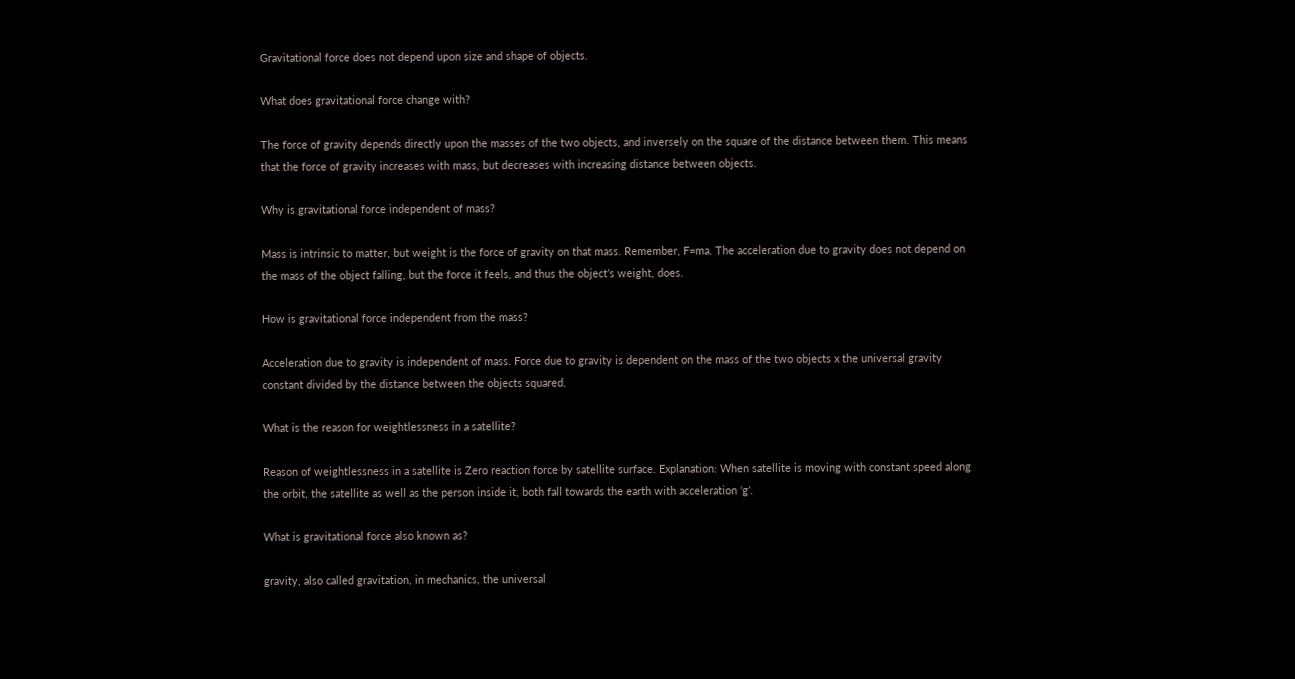Gravitational force does not depend upon size and shape of objects.

What does gravitational force change with?

The force of gravity depends directly upon the masses of the two objects, and inversely on the square of the distance between them. This means that the force of gravity increases with mass, but decreases with increasing distance between objects.

Why is gravitational force independent of mass?

Mass is intrinsic to matter, but weight is the force of gravity on that mass. Remember, F=ma. The acceleration due to gravity does not depend on the mass of the object falling, but the force it feels, and thus the object’s weight, does.

How is gravitational force independent from the mass?

Acceleration due to gravity is independent of mass. Force due to gravity is dependent on the mass of the two objects x the universal gravity constant divided by the distance between the objects squared.

What is the reason for weightlessness in a satellite?

Reason of weightlessness in a satellite is Zero reaction force by satellite surface. Explanation: When satellite is moving with constant speed along the orbit, the satellite as well as the person inside it, both fall towards the earth with acceleration ‘g’.

What is gravitational force also known as?

gravity, also called gravitation, in mechanics, the universal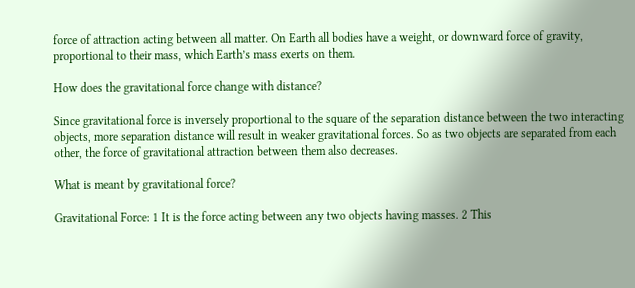force of attraction acting between all matter. On Earth all bodies have a weight, or downward force of gravity, proportional to their mass, which Earth’s mass exerts on them.

How does the gravitational force change with distance?

Since gravitational force is inversely proportional to the square of the separation distance between the two interacting objects, more separation distance will result in weaker gravitational forces. So as two objects are separated from each other, the force of gravitational attraction between them also decreases.

What is meant by gravitational force?

Gravitational Force: 1 It is the force acting between any two objects having masses. 2 This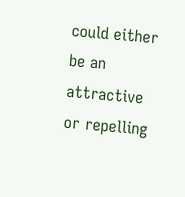could either be an attractive or repelling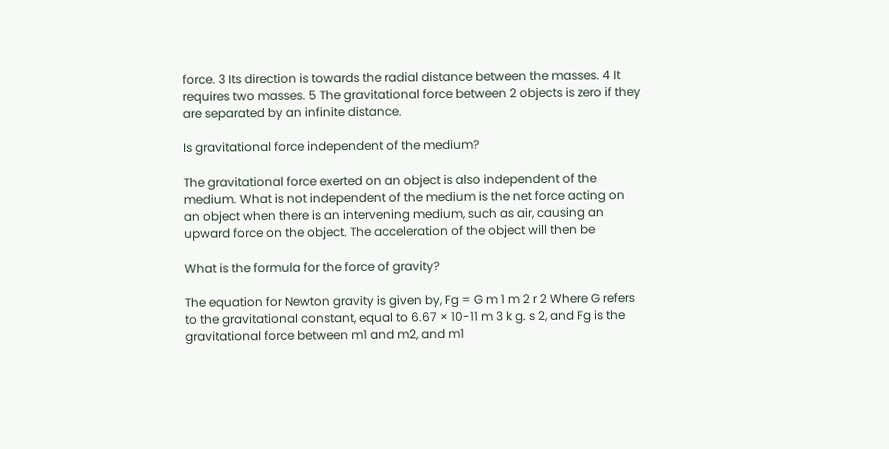force. 3 Its direction is towards the radial distance between the masses. 4 It requires two masses. 5 The gravitational force between 2 objects is zero if they are separated by an infinite distance.

Is gravitational force independent of the medium?

The gravitational force exerted on an object is also independent of the medium. What is not independent of the medium is the net force acting on an object when there is an intervening medium, such as air, causing an upward force on the object. The acceleration of the object will then be

What is the formula for the force of gravity?

The equation for Newton gravity is given by, Fg = G m 1 m 2 r 2 Where G refers to the gravitational constant, equal to 6.67 × 10-11 m 3 k g. s 2, and Fg is the gravitational force between m1 and m2, and m1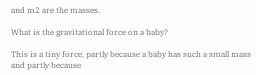and m2 are the masses.

What is the gravitational force on a baby?

This is a tiny force, partly because a baby has such a small mass and partly because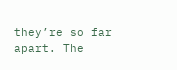they’re so far apart. The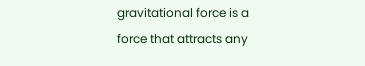gravitational force is a force that attracts any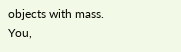objects with mass. You,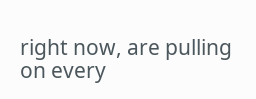right now, are pulling on every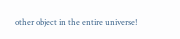other object in the entire universe!